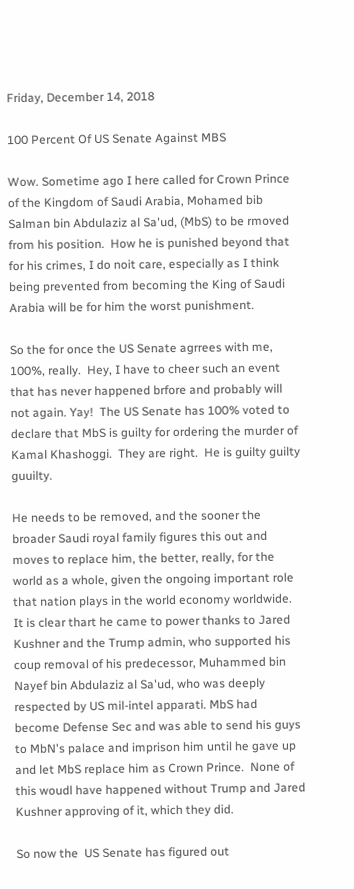Friday, December 14, 2018

100 Percent Of US Senate Against MBS

Wow. Sometime ago I here called for Crown Prince of the Kingdom of Saudi Arabia, Mohamed bib Salman bin Abdulaziz al Sa'ud, (MbS) to be rmoved from his position.  How he is punished beyond that for his crimes, I do noit care, especially as I think being prevented from becoming the King of Saudi Arabia will be for him the worst punishment.

So the for once the US Senate agrrees with me, 100%, really.  Hey, I have to cheer such an event that has never happened brfore and probably will not again. Yay!  The US Senate has 100% voted to declare that MbS is guilty for ordering the murder of Kamal Khashoggi.  They are right.  He is guilty guilty guuilty.

He needs to be removed, and the sooner the broader Saudi royal family figures this out and moves to replace him, the better, really, for the world as a whole, given the ongoing important role that nation plays in the world economy worldwide.  It is clear thart he came to power thanks to Jared Kushner and the Trump admin, who supported his coup removal of his predecessor, Muhammed bin Nayef bin Abdulaziz al Sa'ud, who was deeply respected by US mil-intel apparati. MbS had become Defense Sec and was able to send his guys to MbN's palace and imprison him until he gave up and let MbS replace him as Crown Prince.  None of this woudl have happened without Trump and Jared Kushner approving of it, which they did.

So now the  US Senate has figured out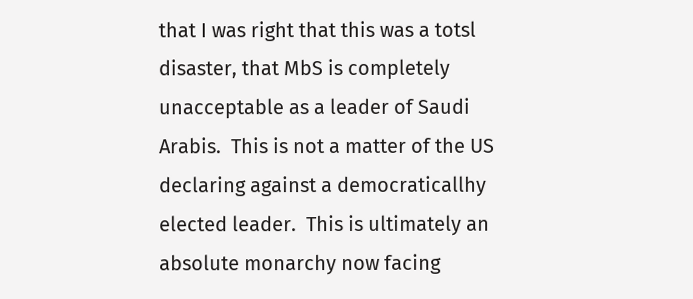that I was right that this was a totsl disaster, that MbS is completely unacceptable as a leader of Saudi Arabis.  This is not a matter of the US declaring against a democraticallhy elected leader.  This is ultimately an absolute monarchy now facing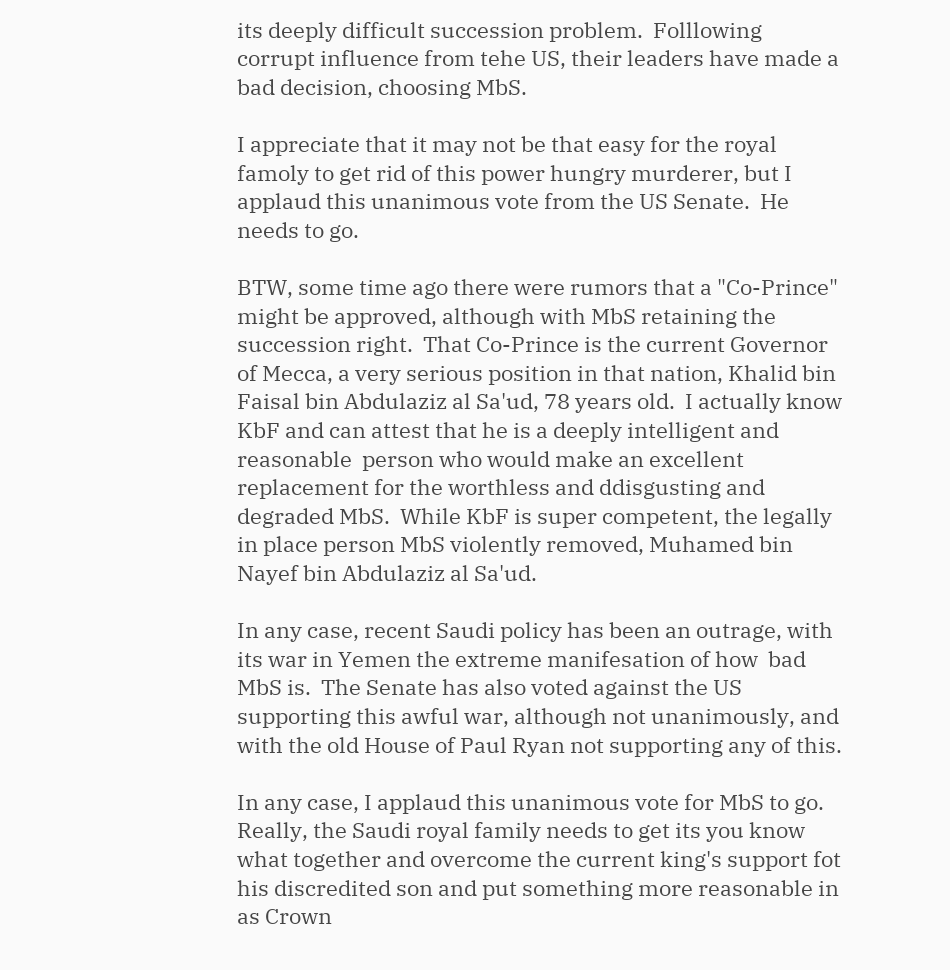its deeply difficult succession problem.  Folllowing corrupt influence from tehe US, their leaders have made a bad decision, choosing MbS.

I appreciate that it may not be that easy for the royal famoly to get rid of this power hungry murderer, but I applaud this unanimous vote from the US Senate.  He needs to go.

BTW, some time ago there were rumors that a "Co-Prince"  might be approved, although with MbS retaining the succession right.  That Co-Prince is the current Governor of Mecca, a very serious position in that nation, Khalid bin Faisal bin Abdulaziz al Sa'ud, 78 years old.  I actually know KbF and can attest that he is a deeply intelligent and reasonable  person who would make an excellent replacement for the worthless and ddisgusting and degraded MbS.  While KbF is super competent, the legally in place person MbS violently removed, Muhamed bin Nayef bin Abdulaziz al Sa'ud.

In any case, recent Saudi policy has been an outrage, with its war in Yemen the extreme manifesation of how  bad MbS is.  The Senate has also voted against the US supporting this awful war, although not unanimously, and  with the old House of Paul Ryan not supporting any of this.

In any case, I applaud this unanimous vote for MbS to go.  Really, the Saudi royal family needs to get its you know what together and overcome the current king's support fot his discredited son and put something more reasonable in as Crown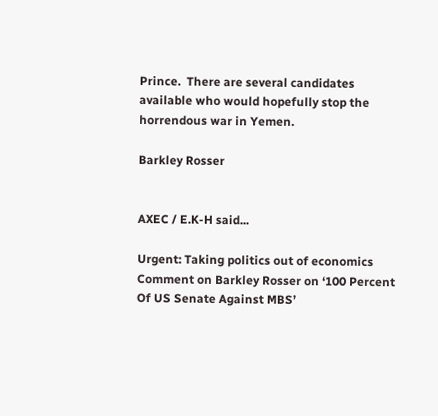Prince.  There are several candidates available who would hopefully stop the horrendous war in Yemen.

Barkley Rosser


AXEC / E.K-H said...

Urgent: Taking politics out of economics
Comment on Barkley Rosser on ‘100 Percent Of US Senate Against MBS’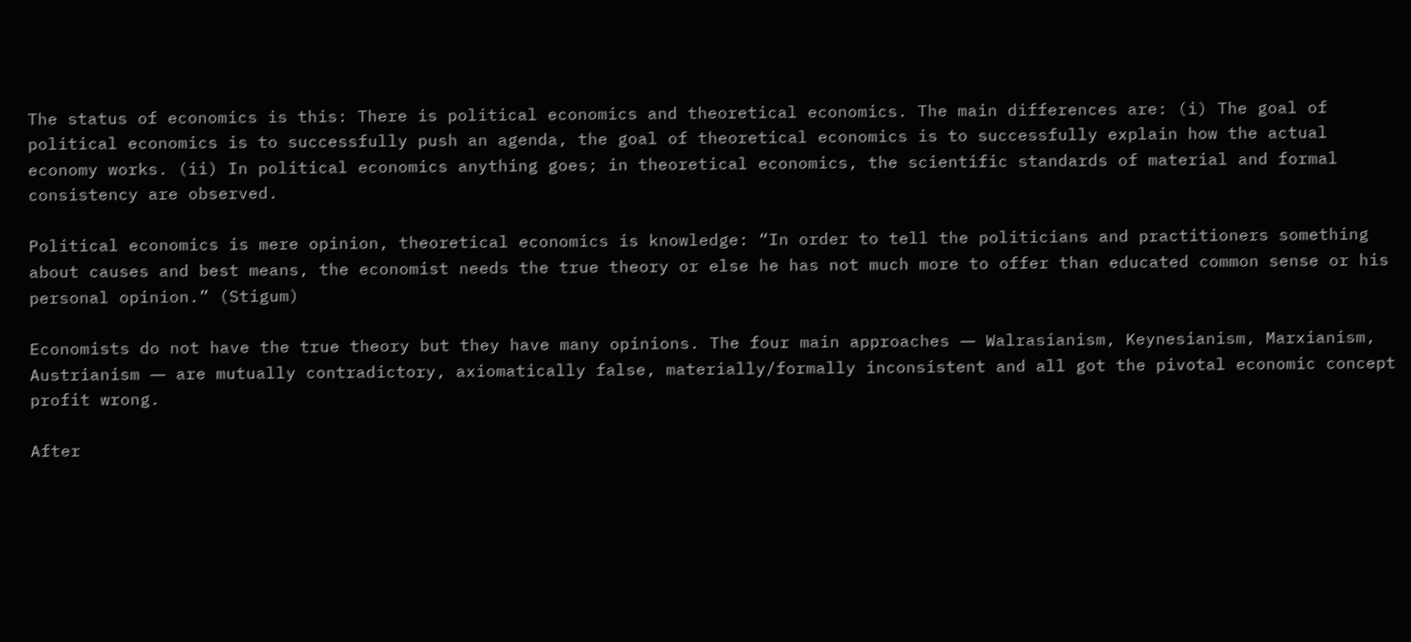The status of economics is this: There is political economics and theoretical economics. The main differences are: (i) The goal of political economics is to successfully push an agenda, the goal of theoretical economics is to successfully explain how the actual economy works. (ii) In political economics anything goes; in theoretical economics, the scientific standards of material and formal consistency are observed.

Political economics is mere opinion, theoretical economics is knowledge: “In order to tell the politicians and practitioners something about causes and best means, the economist needs the true theory or else he has not much more to offer than educated common sense or his personal opinion.” (Stigum)

Economists do not have the true theory but they have many opinions. The four main approaches ― Walrasianism, Keynesianism, Marxianism, Austrianism ― are mutually contradictory, axiomatically false, materially/formally inconsistent and all got the pivotal economic concept profit wrong.

After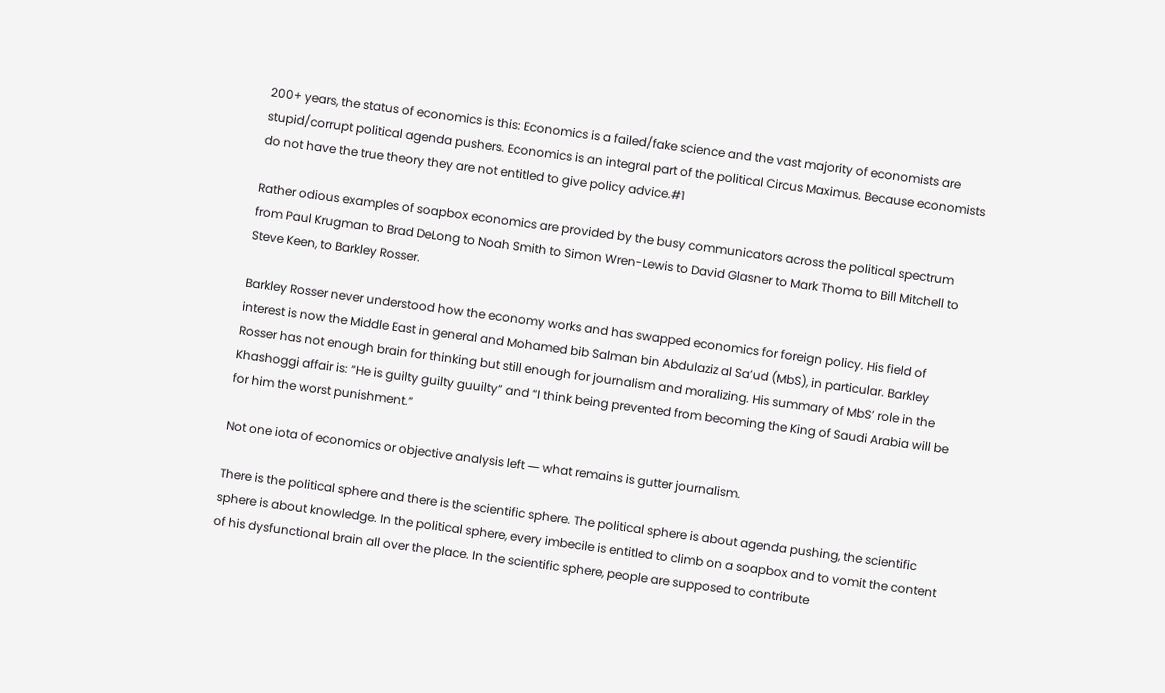200+ years, the status of economics is this: Economics is a failed/fake science and the vast majority of economists are stupid/corrupt political agenda pushers. Economics is an integral part of the political Circus Maximus. Because economists do not have the true theory they are not entitled to give policy advice.#1

Rather odious examples of soapbox economics are provided by the busy communicators across the political spectrum from Paul Krugman to Brad DeLong to Noah Smith to Simon Wren-Lewis to David Glasner to Mark Thoma to Bill Mitchell to Steve Keen, to Barkley Rosser.

Barkley Rosser never understood how the economy works and has swapped economics for foreign policy. His field of interest is now the Middle East in general and Mohamed bib Salman bin Abdulaziz al Sa’ud (MbS), in particular. Barkley Rosser has not enough brain for thinking but still enough for journalism and moralizing. His summary of MbS’ role in the Khashoggi affair is: “He is guilty guilty guuilty” and “I think being prevented from becoming the King of Saudi Arabia will be for him the worst punishment.”

Not one iota of economics or objective analysis left ― what remains is gutter journalism.

There is the political sphere and there is the scientific sphere. The political sphere is about agenda pushing, the scientific sphere is about knowledge. In the political sphere, every imbecile is entitled to climb on a soapbox and to vomit the content of his dysfunctional brain all over the place. In the scientific sphere, people are supposed to contribute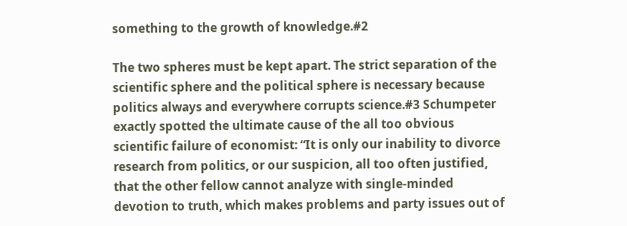something to the growth of knowledge.#2

The two spheres must be kept apart. The strict separation of the scientific sphere and the political sphere is necessary because politics always and everywhere corrupts science.#3 Schumpeter exactly spotted the ultimate cause of the all too obvious scientific failure of economist: “It is only our inability to divorce research from politics, or our suspicion, all too often justified, that the other fellow cannot analyze with single-minded devotion to truth, which makes problems and party issues out of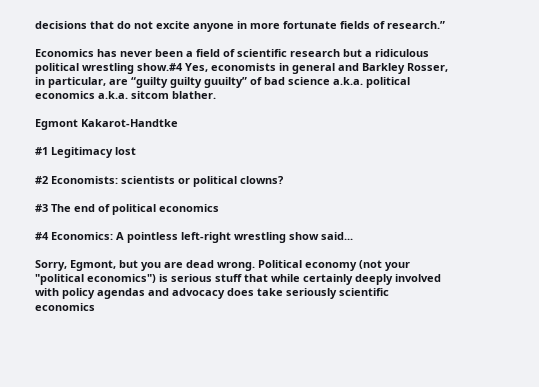decisions that do not excite anyone in more fortunate fields of research.”

Economics has never been a field of scientific research but a ridiculous political wrestling show.#4 Yes, economists in general and Barkley Rosser, in particular, are “guilty guilty guuilty” of bad science a.k.a. political economics a.k.a. sitcom blather.

Egmont Kakarot-Handtke

#1 Legitimacy lost

#2 Economists: scientists or political clowns?

#3 The end of political economics

#4 Economics: A pointless left-right wrestling show said...

Sorry, Egmont, but you are dead wrong. Political economy (not your "political economics") is serious stuff that while certainly deeply involved with policy agendas and advocacy does take seriously scientific economics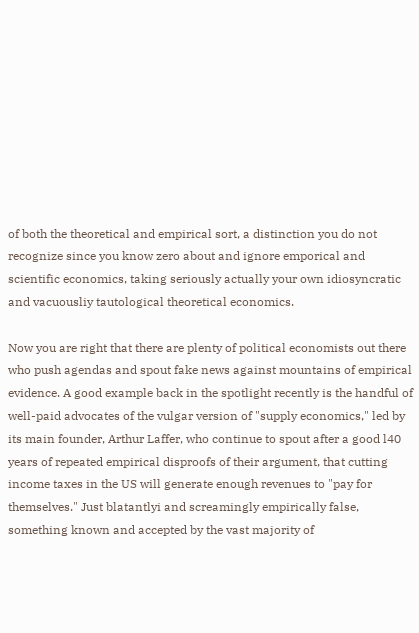of both the theoretical and empirical sort, a distinction you do not recognize since you know zero about and ignore emporical and scientific economics, taking seriously actually your own idiosyncratic and vacuousliy tautological theoretical economics.

Now you are right that there are plenty of political economists out there who push agendas and spout fake news against mountains of empirical evidence. A good example back in the spotlight recently is the handful of well-paid advocates of the vulgar version of "supply economics," led by its main founder, Arthur Laffer, who continue to spout after a good l40 years of repeated empirical disproofs of their argument, that cutting income taxes in the US will generate enough revenues to "pay for themselves." Just blatantlyi and screamingly empirically false, something known and accepted by the vast majority of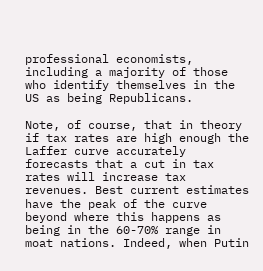professional economists, including a majority of those who identify themselves in the US as being Republicans.

Note, of course, that in theory if tax rates are high enough the Laffer curve accurately forecasts that a cut in tax rates will increase tax revenues. Best current estimates have the peak of the curve beyond where this happens as being in the 60-70% range in moat nations. Indeed, when Putin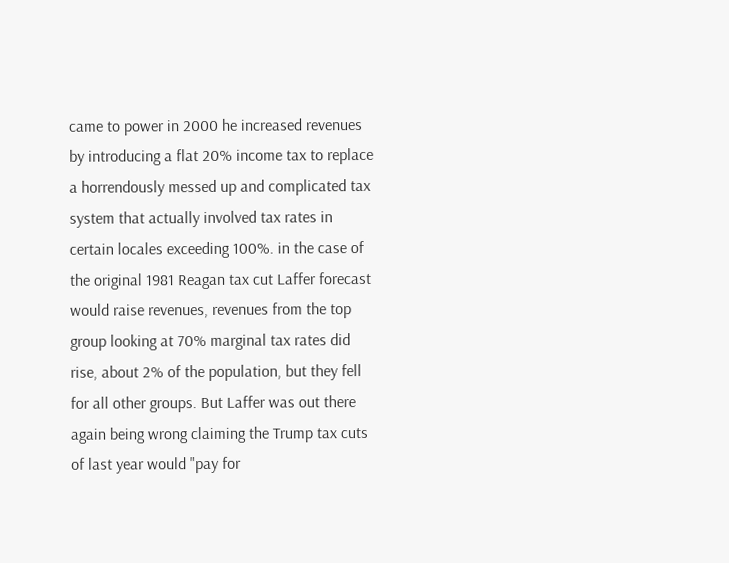came to power in 2000 he increased revenues by introducing a flat 20% income tax to replace a horrendously messed up and complicated tax system that actually involved tax rates in certain locales exceeding 100%. in the case of the original 1981 Reagan tax cut Laffer forecast would raise revenues, revenues from the top group looking at 70% marginal tax rates did rise, about 2% of the population, but they fell for all other groups. But Laffer was out there again being wrong claiming the Trump tax cuts of last year would "pay for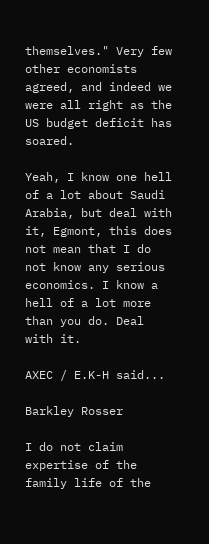themselves." Very few other economists agreed, and indeed we were all right as the US budget deficit has soared.

Yeah, I know one hell of a lot about Saudi Arabia, but deal with it, Egmont, this does not mean that I do not know any serious economics. I know a hell of a lot more than you do. Deal with it.

AXEC / E.K-H said...

Barkley Rosser

I do not claim expertise of the family life of the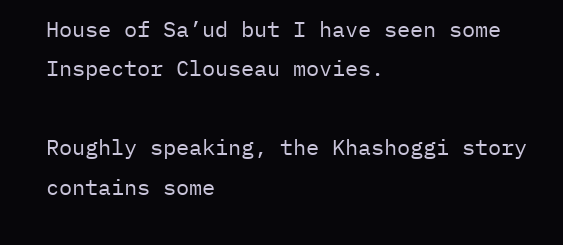House of Sa’ud but I have seen some Inspector Clouseau movies.

Roughly speaking, the Khashoggi story contains some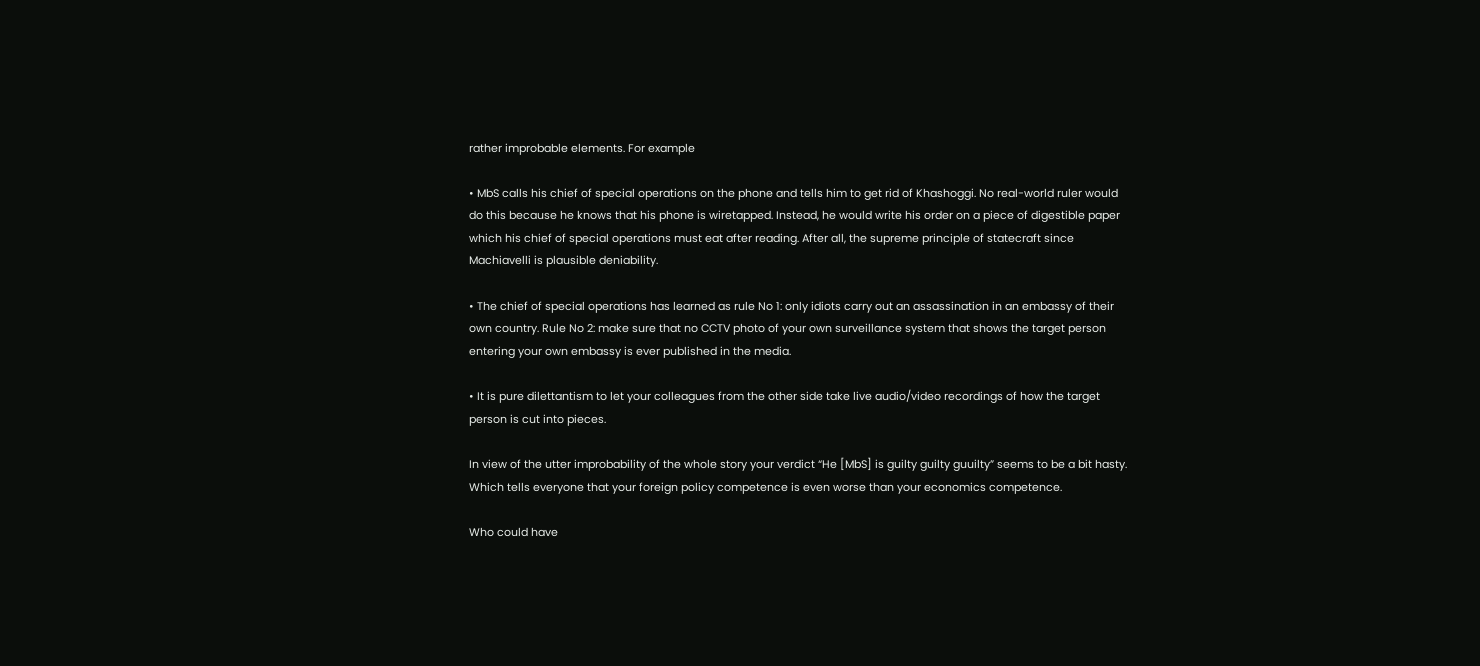rather improbable elements. For example

• MbS calls his chief of special operations on the phone and tells him to get rid of Khashoggi. No real-world ruler would do this because he knows that his phone is wiretapped. Instead, he would write his order on a piece of digestible paper which his chief of special operations must eat after reading. After all, the supreme principle of statecraft since Machiavelli is plausible deniability.

• The chief of special operations has learned as rule No 1: only idiots carry out an assassination in an embassy of their own country. Rule No 2: make sure that no CCTV photo of your own surveillance system that shows the target person entering your own embassy is ever published in the media.

• It is pure dilettantism to let your colleagues from the other side take live audio/video recordings of how the target person is cut into pieces.

In view of the utter improbability of the whole story your verdict “He [MbS] is guilty guilty guuilty” seems to be a bit hasty. Which tells everyone that your foreign policy competence is even worse than your economics competence.

Who could have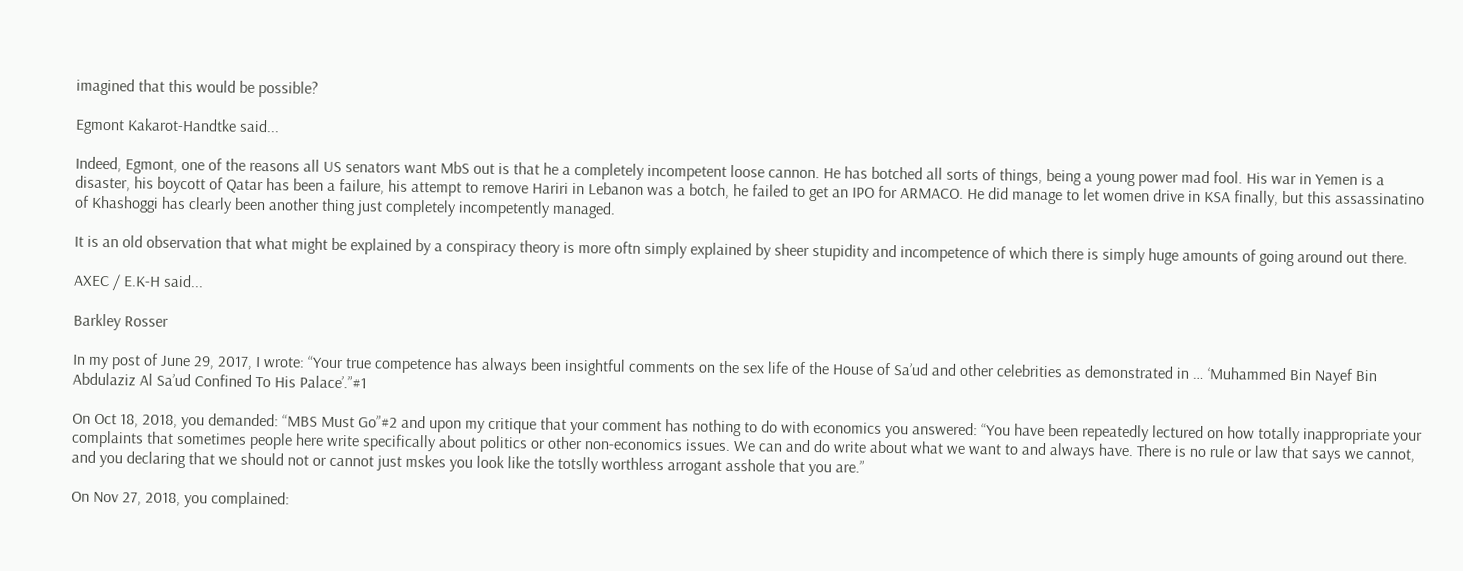imagined that this would be possible?

Egmont Kakarot-Handtke said...

Indeed, Egmont, one of the reasons all US senators want MbS out is that he a completely incompetent loose cannon. He has botched all sorts of things, being a young power mad fool. His war in Yemen is a disaster, his boycott of Qatar has been a failure, his attempt to remove Hariri in Lebanon was a botch, he failed to get an IPO for ARMACO. He did manage to let women drive in KSA finally, but this assassinatino of Khashoggi has clearly been another thing just completely incompetently managed.

It is an old observation that what might be explained by a conspiracy theory is more oftn simply explained by sheer stupidity and incompetence of which there is simply huge amounts of going around out there.

AXEC / E.K-H said...

Barkley Rosser

In my post of June 29, 2017, I wrote: “Your true competence has always been insightful comments on the sex life of the House of Sa’ud and other celebrities as demonstrated in … ‘Muhammed Bin Nayef Bin Abdulaziz Al Sa’ud Confined To His Palace’.”#1

On Oct 18, 2018, you demanded: “MBS Must Go”#2 and upon my critique that your comment has nothing to do with economics you answered: “You have been repeatedly lectured on how totally inappropriate your complaints that sometimes people here write specifically about politics or other non-economics issues. We can and do write about what we want to and always have. There is no rule or law that says we cannot, and you declaring that we should not or cannot just mskes you look like the totslly worthless arrogant asshole that you are.”

On Nov 27, 2018, you complained: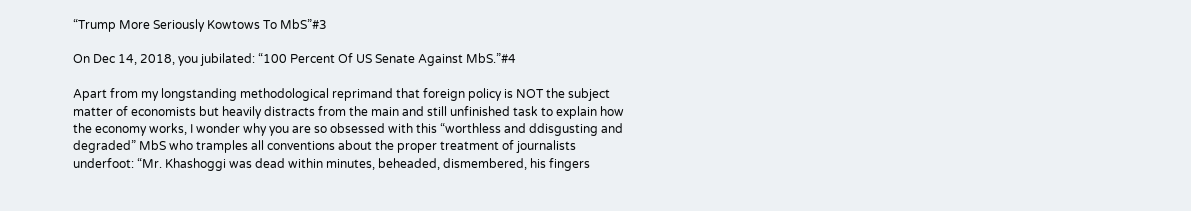“Trump More Seriously Kowtows To MbS”#3

On Dec 14, 2018, you jubilated: “100 Percent Of US Senate Against MbS.”#4

Apart from my longstanding methodological reprimand that foreign policy is NOT the subject matter of economists but heavily distracts from the main and still unfinished task to explain how the economy works, I wonder why you are so obsessed with this “worthless and ddisgusting and degraded” MbS who tramples all conventions about the proper treatment of journalists underfoot: “Mr. Khashoggi was dead within minutes, beheaded, dismembered, his fingers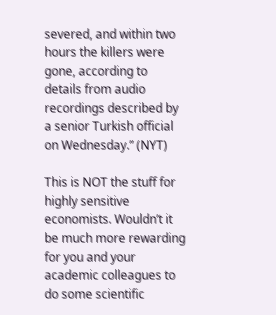severed, and within two hours the killers were gone, according to details from audio recordings described by a senior Turkish official on Wednesday.” (NYT)

This is NOT the stuff for highly sensitive economists. Wouldn’t it be much more rewarding for you and your academic colleagues to do some scientific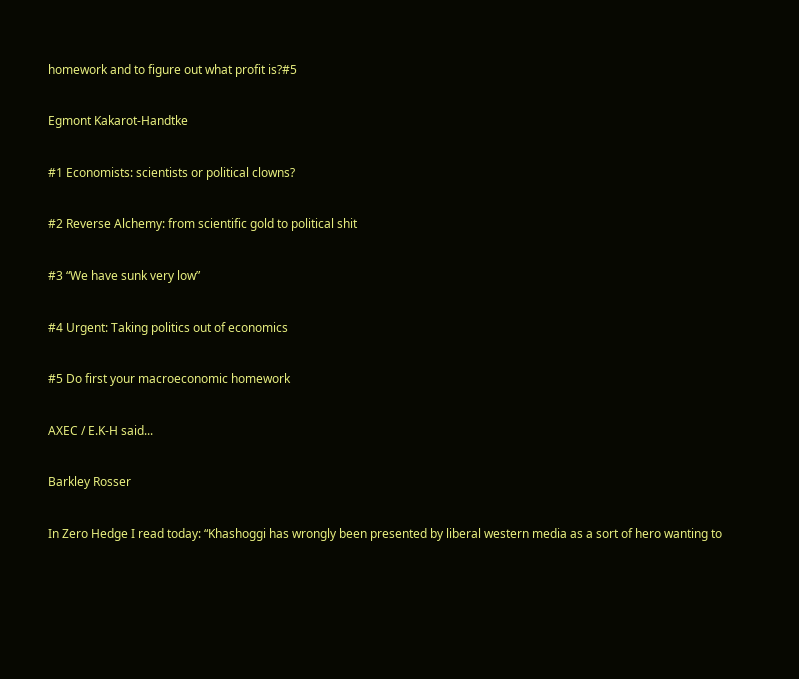homework and to figure out what profit is?#5

Egmont Kakarot-Handtke

#1 Economists: scientists or political clowns?

#2 Reverse Alchemy: from scientific gold to political shit

#3 “We have sunk very low”

#4 Urgent: Taking politics out of economics

#5 Do first your macroeconomic homework

AXEC / E.K-H said...

Barkley Rosser

In Zero Hedge I read today: “Khashoggi has wrongly been presented by liberal western media as a sort of hero wanting to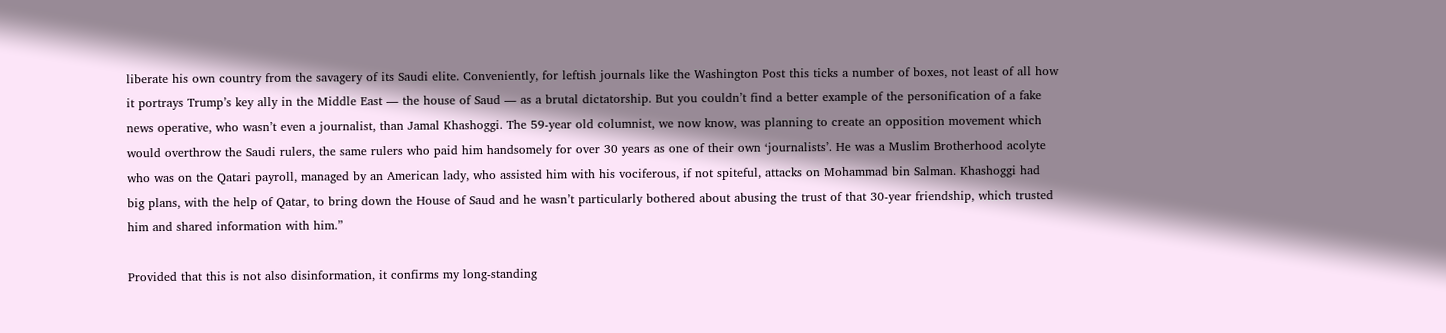liberate his own country from the savagery of its Saudi elite. Conveniently, for leftish journals like the Washington Post this ticks a number of boxes, not least of all how it portrays Trump’s key ally in the Middle East ― the house of Saud ― as a brutal dictatorship. But you couldn’t find a better example of the personification of a fake news operative, who wasn’t even a journalist, than Jamal Khashoggi. The 59-year old columnist, we now know, was planning to create an opposition movement which would overthrow the Saudi rulers, the same rulers who paid him handsomely for over 30 years as one of their own ‘journalists’. He was a Muslim Brotherhood acolyte who was on the Qatari payroll, managed by an American lady, who assisted him with his vociferous, if not spiteful, attacks on Mohammad bin Salman. Khashoggi had big plans, with the help of Qatar, to bring down the House of Saud and he wasn’t particularly bothered about abusing the trust of that 30-year friendship, which trusted him and shared information with him.”

Provided that this is not also disinformation, it confirms my long-standing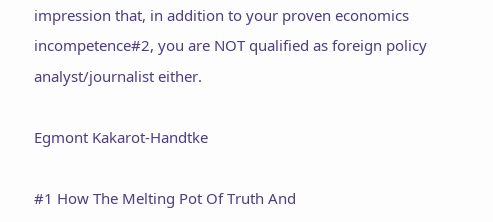impression that, in addition to your proven economics incompetence#2, you are NOT qualified as foreign policy analyst/journalist either.

Egmont Kakarot-Handtke

#1 How The Melting Pot Of Truth And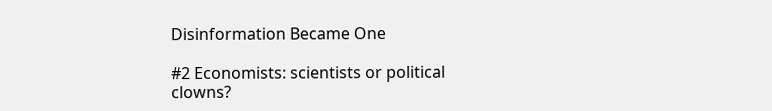Disinformation Became One

#2 Economists: scientists or political clowns?